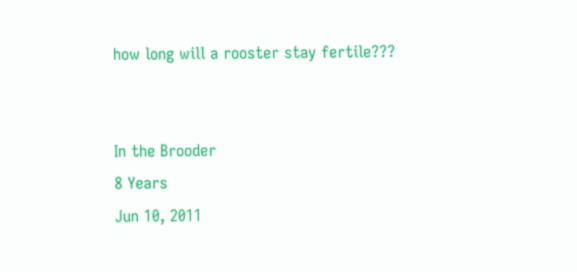how long will a rooster stay fertile???


In the Brooder
8 Years
Jun 10, 2011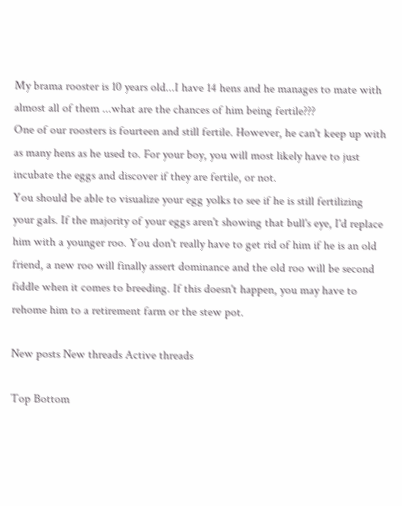My brama rooster is 10 years old...I have 14 hens and he manages to mate with almost all of them ...what are the chances of him being fertile???
One of our roosters is fourteen and still fertile. However, he can't keep up with as many hens as he used to. For your boy, you will most likely have to just incubate the eggs and discover if they are fertile, or not.
You should be able to visualize your egg yolks to see if he is still fertilizing your gals. If the majority of your eggs aren't showing that bull's eye, I'd replace him with a younger roo. You don't really have to get rid of him if he is an old friend, a new roo will finally assert dominance and the old roo will be second fiddle when it comes to breeding. If this doesn't happen, you may have to rehome him to a retirement farm or the stew pot.

New posts New threads Active threads

Top Bottom